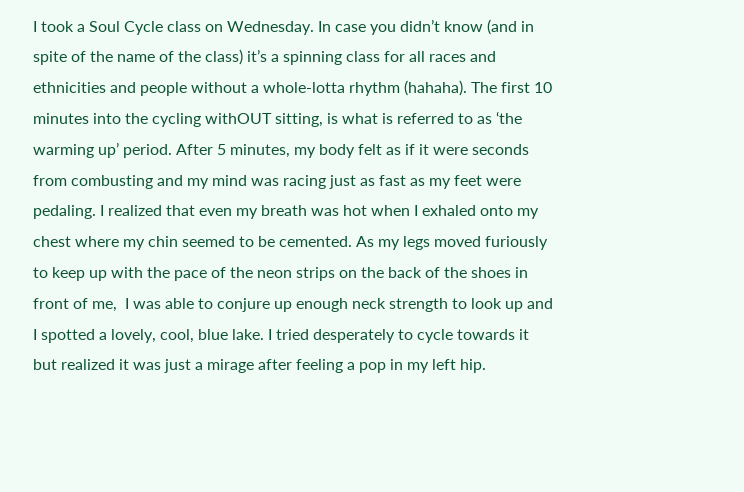I took a Soul Cycle class on Wednesday. In case you didn’t know (and in spite of the name of the class) it’s a spinning class for all races and ethnicities and people without a whole-lotta rhythm (hahaha). The first 10 minutes into the cycling withOUT sitting, is what is referred to as ‘the warming up’ period. After 5 minutes, my body felt as if it were seconds from combusting and my mind was racing just as fast as my feet were pedaling. I realized that even my breath was hot when I exhaled onto my chest where my chin seemed to be cemented. As my legs moved furiously to keep up with the pace of the neon strips on the back of the shoes in front of me,  I was able to conjure up enough neck strength to look up and I spotted a lovely, cool, blue lake. I tried desperately to cycle towards it but realized it was just a mirage after feeling a pop in my left hip.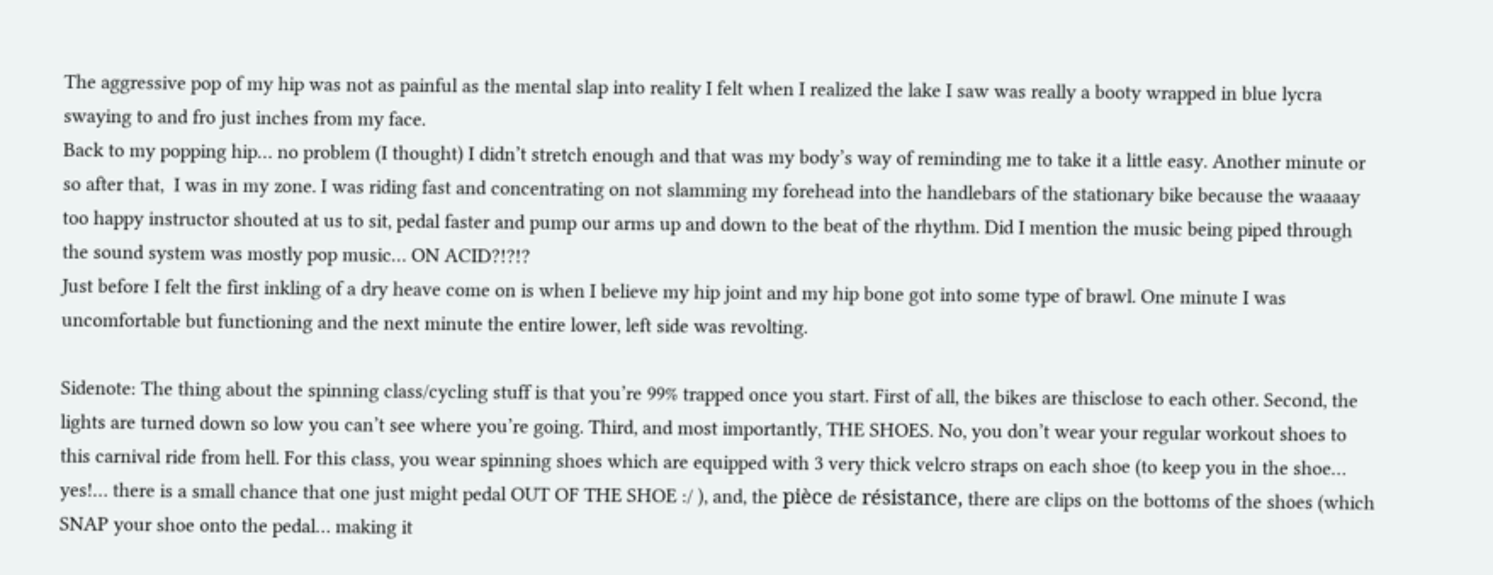The aggressive pop of my hip was not as painful as the mental slap into reality I felt when I realized the lake I saw was really a booty wrapped in blue lycra swaying to and fro just inches from my face.
Back to my popping hip… no problem (I thought) I didn’t stretch enough and that was my body’s way of reminding me to take it a little easy. Another minute or so after that,  I was in my zone. I was riding fast and concentrating on not slamming my forehead into the handlebars of the stationary bike because the waaaay too happy instructor shouted at us to sit, pedal faster and pump our arms up and down to the beat of the rhythm. Did I mention the music being piped through the sound system was mostly pop music… ON ACID?!?!?
Just before I felt the first inkling of a dry heave come on is when I believe my hip joint and my hip bone got into some type of brawl. One minute I was uncomfortable but functioning and the next minute the entire lower, left side was revolting.

Sidenote: The thing about the spinning class/cycling stuff is that you’re 99% trapped once you start. First of all, the bikes are thisclose to each other. Second, the lights are turned down so low you can’t see where you’re going. Third, and most importantly, THE SHOES. No, you don’t wear your regular workout shoes to this carnival ride from hell. For this class, you wear spinning shoes which are equipped with 3 very thick velcro straps on each shoe (to keep you in the shoe… yes!… there is a small chance that one just might pedal OUT OF THE SHOE :/ ), and, the pièce de résistance, there are clips on the bottoms of the shoes (which SNAP your shoe onto the pedal… making it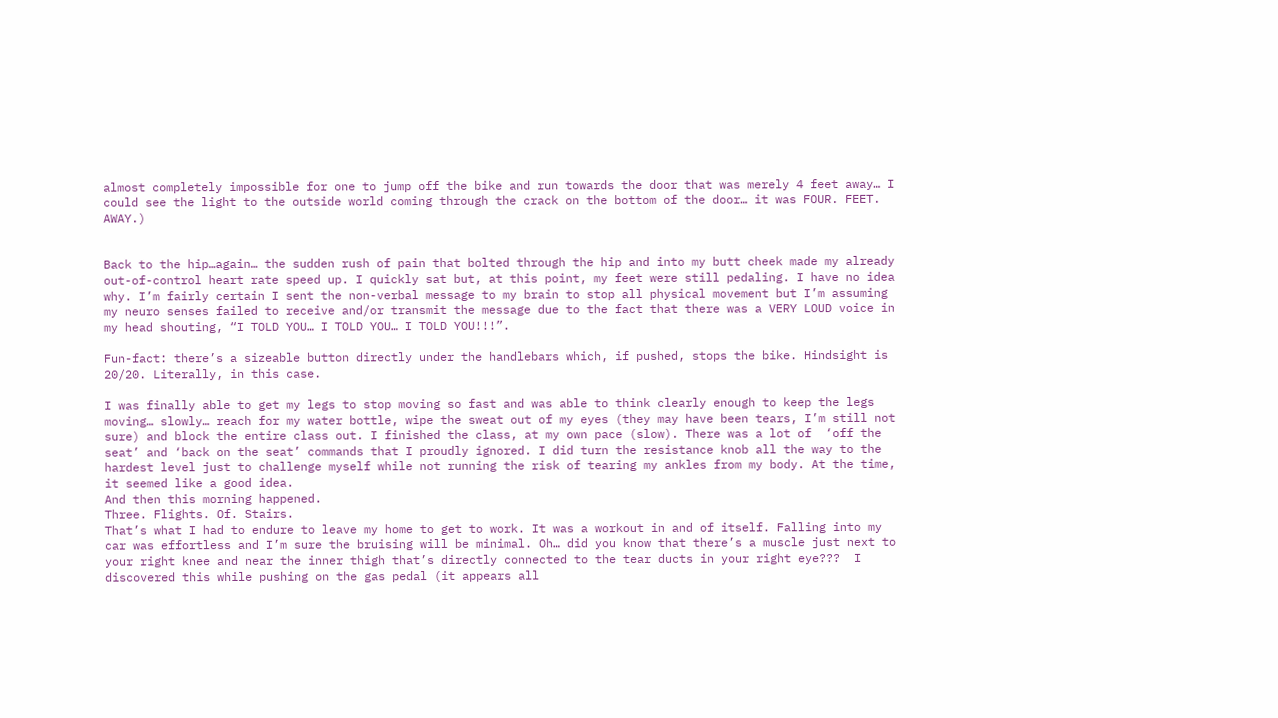almost completely impossible for one to jump off the bike and run towards the door that was merely 4 feet away… I could see the light to the outside world coming through the crack on the bottom of the door… it was FOUR. FEET. AWAY.)


Back to the hip…again… the sudden rush of pain that bolted through the hip and into my butt cheek made my already out-of-control heart rate speed up. I quickly sat but, at this point, my feet were still pedaling. I have no idea why. I’m fairly certain I sent the non-verbal message to my brain to stop all physical movement but I’m assuming my neuro senses failed to receive and/or transmit the message due to the fact that there was a VERY LOUD voice in my head shouting, “I TOLD YOU… I TOLD YOU… I TOLD YOU!!!”.

Fun-fact: there’s a sizeable button directly under the handlebars which, if pushed, stops the bike. Hindsight is 20/20. Literally, in this case.

I was finally able to get my legs to stop moving so fast and was able to think clearly enough to keep the legs moving… slowly… reach for my water bottle, wipe the sweat out of my eyes (they may have been tears, I’m still not sure) and block the entire class out. I finished the class, at my own pace (slow). There was a lot of  ‘off the seat’ and ‘back on the seat’ commands that I proudly ignored. I did turn the resistance knob all the way to the hardest level just to challenge myself while not running the risk of tearing my ankles from my body. At the time, it seemed like a good idea.
And then this morning happened.
Three. Flights. Of. Stairs.
That’s what I had to endure to leave my home to get to work. It was a workout in and of itself. Falling into my car was effortless and I’m sure the bruising will be minimal. Oh… did you know that there’s a muscle just next to your right knee and near the inner thigh that’s directly connected to the tear ducts in your right eye???  I discovered this while pushing on the gas pedal (it appears all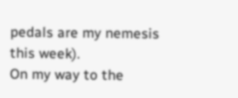pedals are my nemesis this week).
On my way to the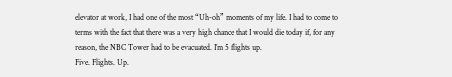elevator at work, I had one of the most “Uh-oh” moments of my life. I had to come to terms with the fact that there was a very high chance that I would die today if, for any reason, the NBC Tower had to be evacuated. I’m 5 flights up.
Five. Flights. Up.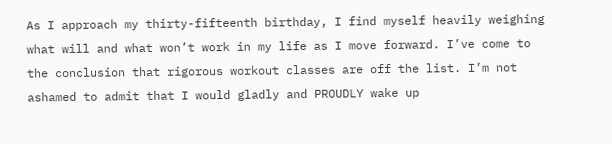As I approach my thirty-fifteenth birthday, I find myself heavily weighing what will and what won’t work in my life as I move forward. I’ve come to the conclusion that rigorous workout classes are off the list. I’m not ashamed to admit that I would gladly and PROUDLY wake up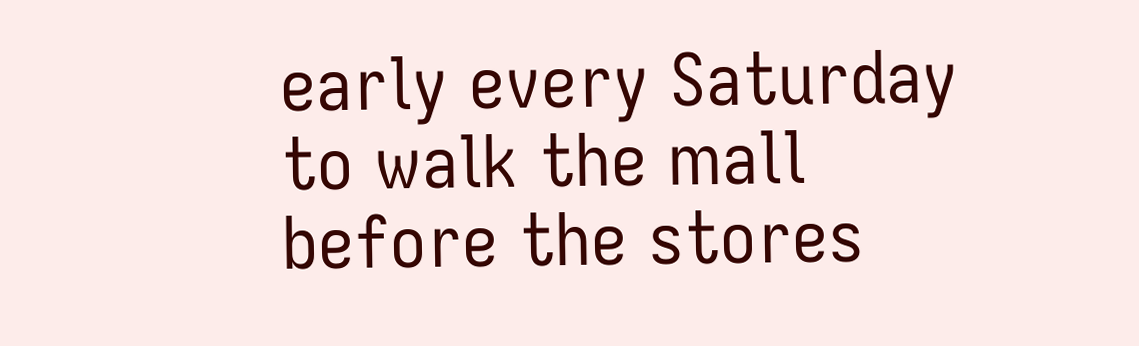early every Saturday to walk the mall before the stores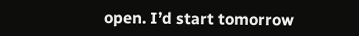open. I’d start tomorrow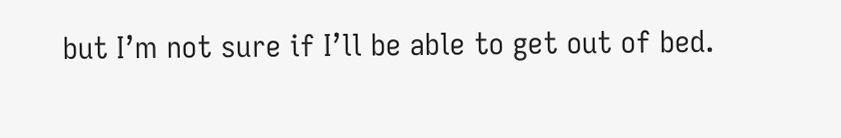but I’m not sure if I’ll be able to get out of bed.